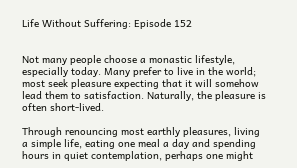Life Without Suffering: Episode 152


Not many people choose a monastic lifestyle, especially today. Many prefer to live in the world; most seek pleasure expecting that it will somehow lead them to satisfaction. Naturally, the pleasure is often short-lived.

Through renouncing most earthly pleasures, living a simple life, eating one meal a day and spending hours in quiet contemplation, perhaps one might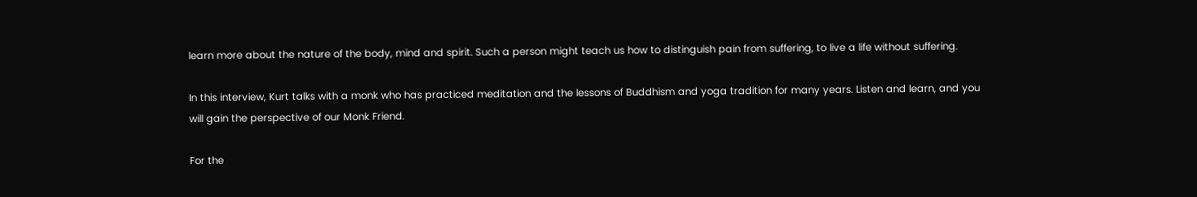learn more about the nature of the body, mind and spirit. Such a person might teach us how to distinguish pain from suffering, to live a life without suffering.

In this interview, Kurt talks with a monk who has practiced meditation and the lessons of Buddhism and yoga tradition for many years. Listen and learn, and you will gain the perspective of our Monk Friend.

For the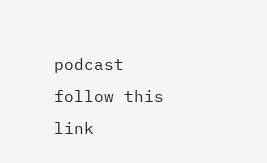podcast follow this link